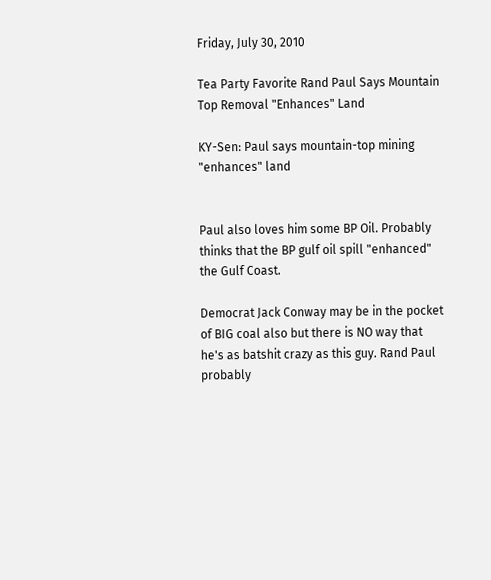Friday, July 30, 2010

Tea Party Favorite Rand Paul Says Mountain Top Removal "Enhances" Land

KY-Sen: Paul says mountain-top mining "enhances" land


Paul also loves him some BP Oil. Probably thinks that the BP gulf oil spill "enhanced" the Gulf Coast.

Democrat Jack Conway may be in the pocket of BIG coal also but there is NO way that he's as batshit crazy as this guy. Rand Paul probably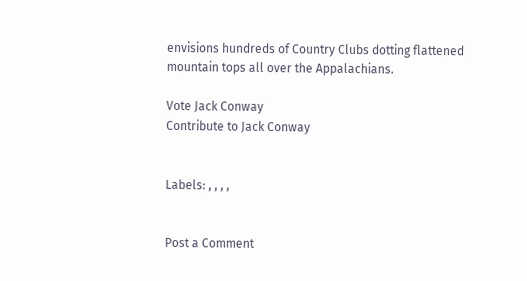envisions hundreds of Country Clubs dotting flattened mountain tops all over the Appalachians.

Vote Jack Conway
Contribute to Jack Conway


Labels: , , , ,


Post a Comment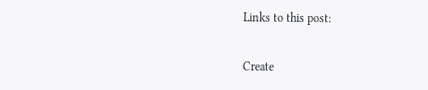Links to this post:

Create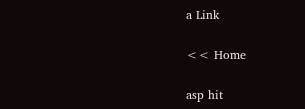a Link

<< Home

asp hit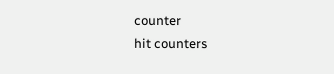counter
hit counters